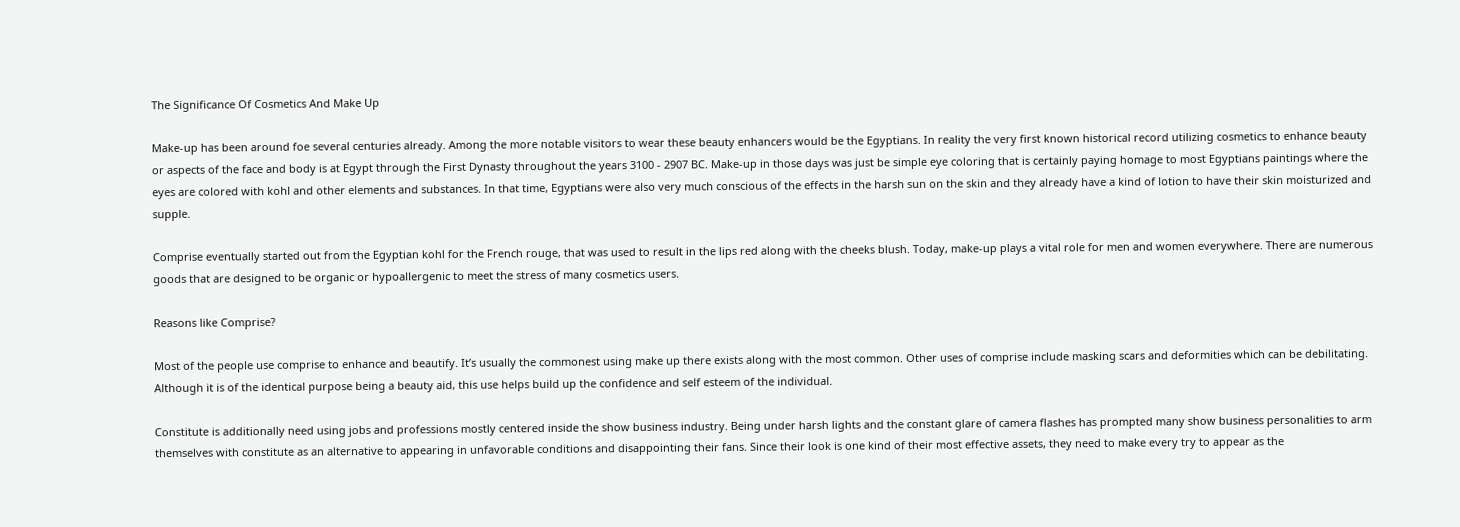The Significance Of Cosmetics And Make Up

Make-up has been around foe several centuries already. Among the more notable visitors to wear these beauty enhancers would be the Egyptians. In reality the very first known historical record utilizing cosmetics to enhance beauty or aspects of the face and body is at Egypt through the First Dynasty throughout the years 3100 - 2907 BC. Make-up in those days was just be simple eye coloring that is certainly paying homage to most Egyptians paintings where the eyes are colored with kohl and other elements and substances. In that time, Egyptians were also very much conscious of the effects in the harsh sun on the skin and they already have a kind of lotion to have their skin moisturized and supple.

Comprise eventually started out from the Egyptian kohl for the French rouge, that was used to result in the lips red along with the cheeks blush. Today, make-up plays a vital role for men and women everywhere. There are numerous goods that are designed to be organic or hypoallergenic to meet the stress of many cosmetics users.

Reasons like Comprise?

Most of the people use comprise to enhance and beautify. It’s usually the commonest using make up there exists along with the most common. Other uses of comprise include masking scars and deformities which can be debilitating. Although it is of the identical purpose being a beauty aid, this use helps build up the confidence and self esteem of the individual.

Constitute is additionally need using jobs and professions mostly centered inside the show business industry. Being under harsh lights and the constant glare of camera flashes has prompted many show business personalities to arm themselves with constitute as an alternative to appearing in unfavorable conditions and disappointing their fans. Since their look is one kind of their most effective assets, they need to make every try to appear as the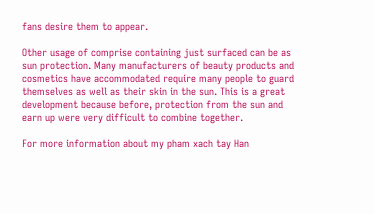fans desire them to appear.

Other usage of comprise containing just surfaced can be as sun protection. Many manufacturers of beauty products and cosmetics have accommodated require many people to guard themselves as well as their skin in the sun. This is a great development because before, protection from the sun and earn up were very difficult to combine together.

For more information about my pham xach tay Han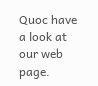Quoc have a look at our web page.